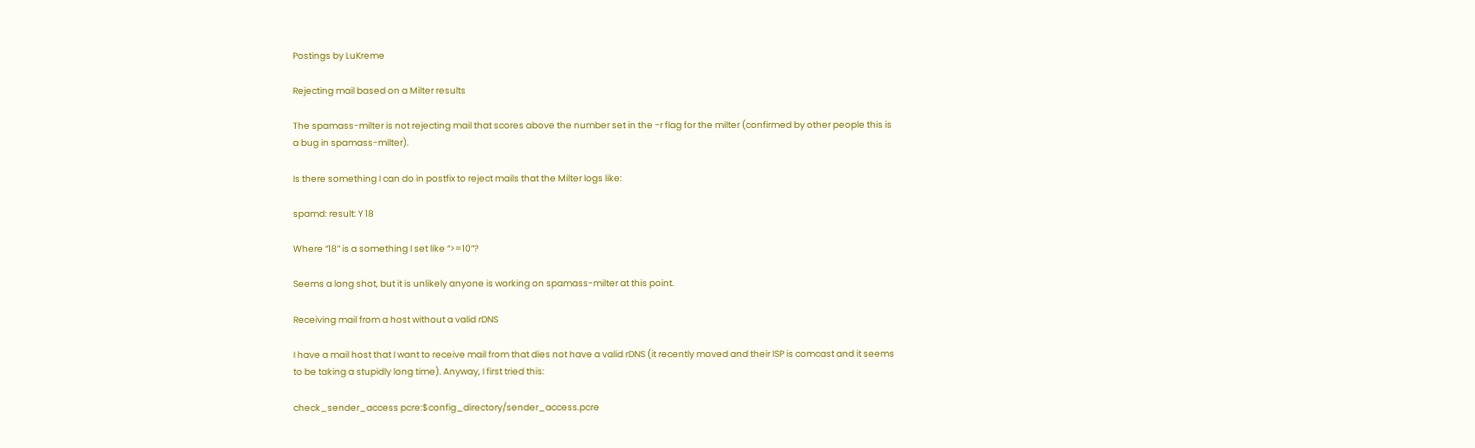Postings by LuKreme

Rejecting mail based on a Milter results

The spamass-milter is not rejecting mail that scores above the number set in the -r flag for the milter (confirmed by other people this is a bug in spamass-milter).

Is there something I can do in postfix to reject mails that the Milter logs like:

spamd: result: Y 18

Where “18” is a something I set like “>=10”?

Seems a long shot, but it is unlikely anyone is working on spamass-milter at this point.

Receiving mail from a host without a valid rDNS

I have a mail host that I want to receive mail from that dies not have a valid rDNS (it recently moved and their ISP is comcast and it seems to be taking a stupidly long time). Anyway, I first tried this:

check_sender_access pcre:$config_directory/sender_access.pcre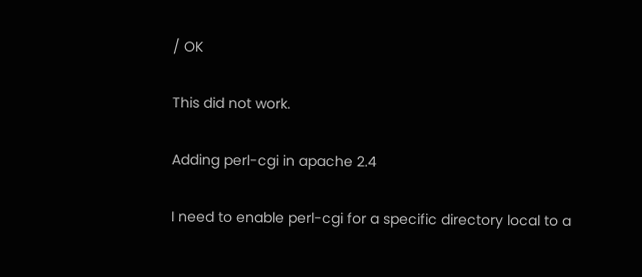/ OK

This did not work.

Adding perl-cgi in apache 2.4

I need to enable perl-cgi for a specific directory local to a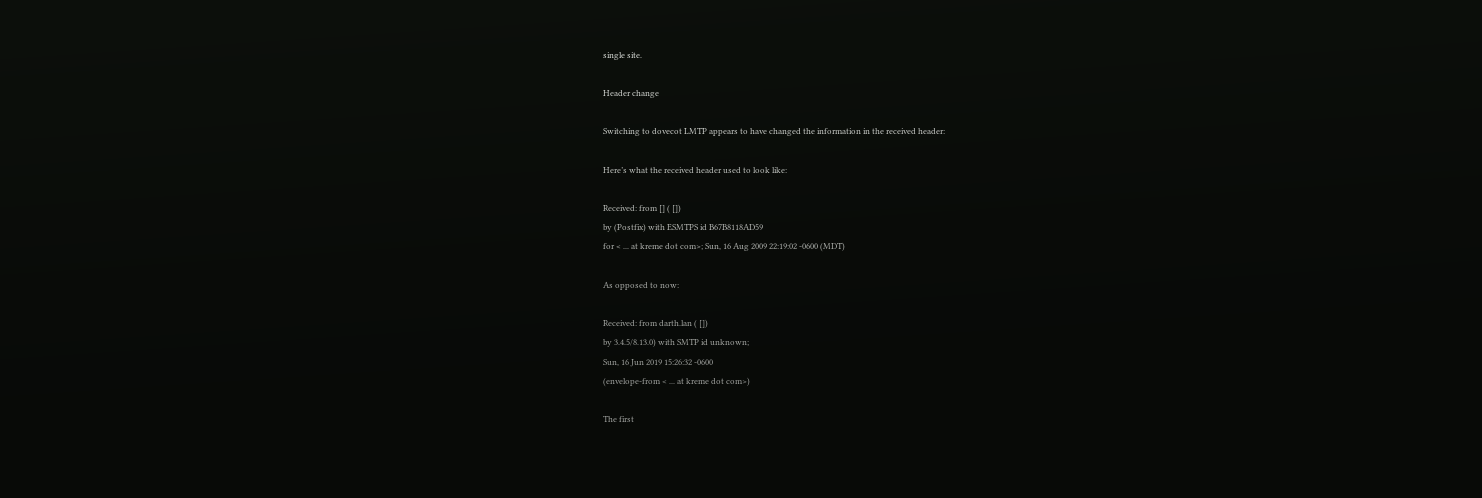single site.

Header change

Switching to dovecot LMTP appears to have changed the information in the received header:

Here’s what the received header used to look like:

Received: from [] ( [])
by (Postfix) with ESMTPS id B67B8118AD59
for < ... at kreme dot com>; Sun, 16 Aug 2009 22:19:02 -0600 (MDT)

As opposed to now:

Received: from darth.lan ( [])
by 3.4.5/8.13.0) with SMTP id unknown;
Sun, 16 Jun 2019 15:26:32 -0600
(envelope-from < ... at kreme dot com>)

The first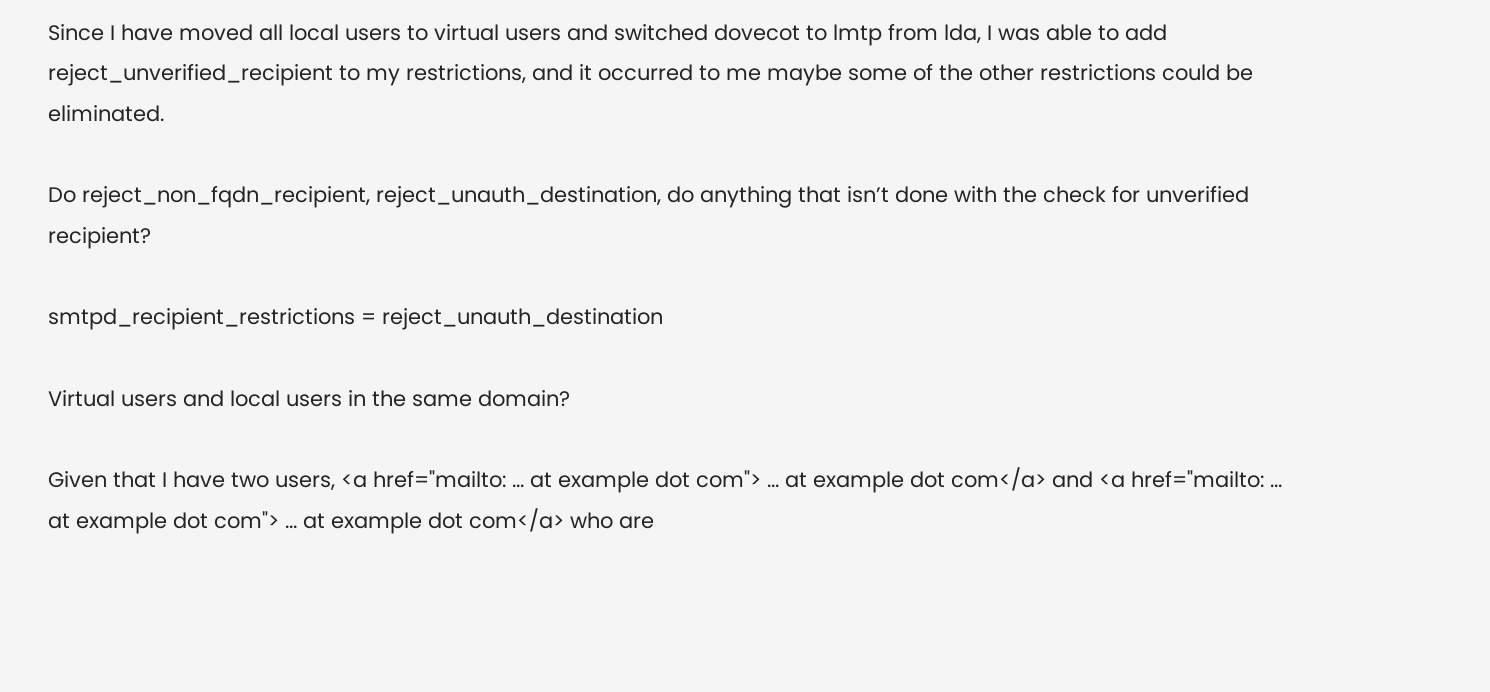Since I have moved all local users to virtual users and switched dovecot to lmtp from lda, I was able to add reject_unverified_recipient to my restrictions, and it occurred to me maybe some of the other restrictions could be eliminated.

Do reject_non_fqdn_recipient, reject_unauth_destination, do anything that isn’t done with the check for unverified recipient?

smtpd_recipient_restrictions = reject_unauth_destination

Virtual users and local users in the same domain?

Given that I have two users, <a href="mailto: ... at example dot com"> ... at example dot com</a> and <a href="mailto: ... at example dot com"> ... at example dot com</a> who are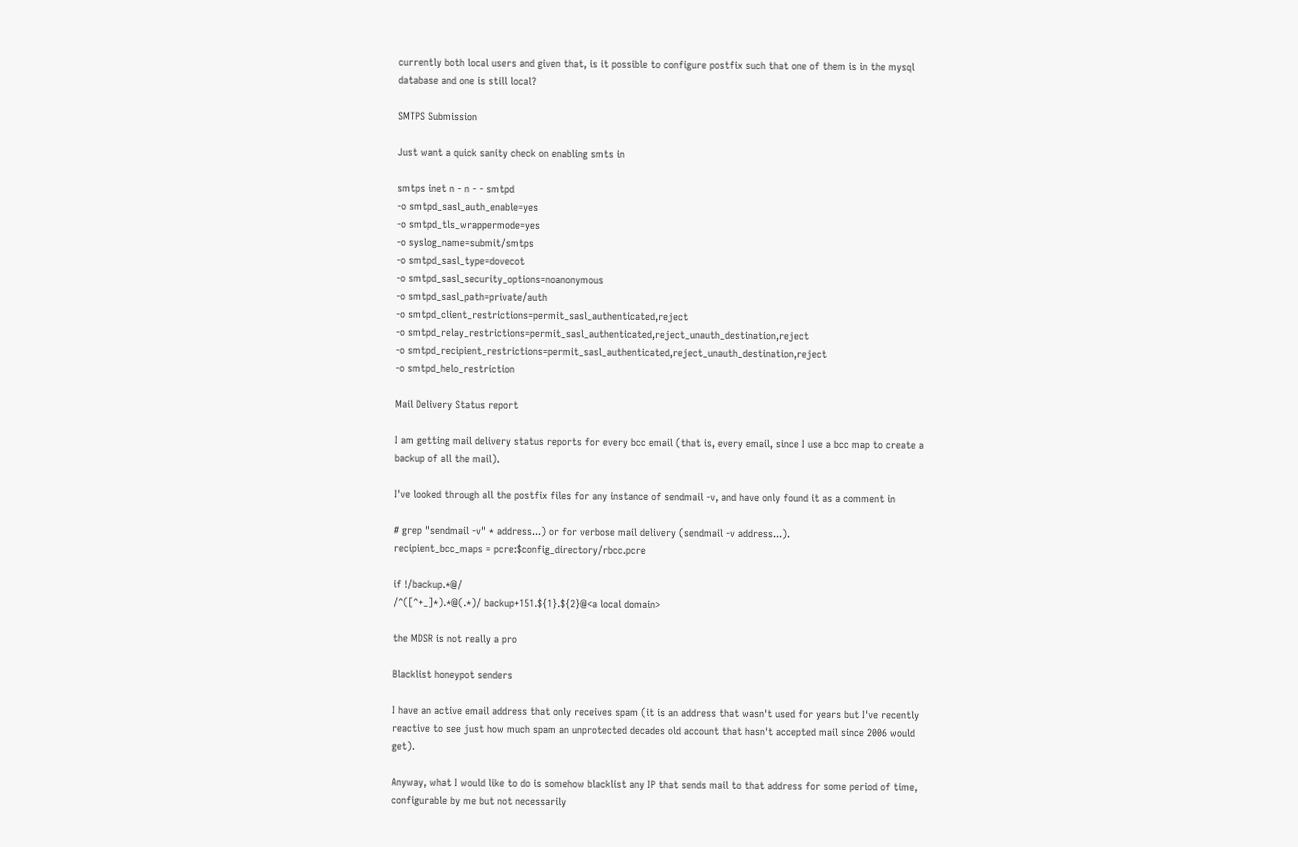currently both local users and given that, is it possible to configure postfix such that one of them is in the mysql database and one is still local?

SMTPS Submission

Just want a quick sanity check on enabling smts in

smtps inet n - n - - smtpd
-o smtpd_sasl_auth_enable=yes
-o smtpd_tls_wrappermode=yes
-o syslog_name=submit/smtps
-o smtpd_sasl_type=dovecot
-o smtpd_sasl_security_options=noanonymous
-o smtpd_sasl_path=private/auth
-o smtpd_client_restrictions=permit_sasl_authenticated,reject
-o smtpd_relay_restrictions=permit_sasl_authenticated,reject_unauth_destination,reject
-o smtpd_recipient_restrictions=permit_sasl_authenticated,reject_unauth_destination,reject
-o smtpd_helo_restriction

Mail Delivery Status report

I am getting mail delivery status reports for every bcc email (that is, every email, since I use a bcc map to create a backup of all the mail).

I've looked through all the postfix files for any instance of sendmail -v, and have only found it as a comment in

# grep "sendmail -v" * address...) or for verbose mail delivery (sendmail -v address...).
recipient_bcc_maps = pcre:$config_directory/rbcc.pcre

if !/backup.*@/
/^([^+_]*).*@(.*)/ backup+151.${1}.${2}@<a local domain>

the MDSR is not really a pro

Blacklist honeypot senders

I have an active email address that only receives spam (it is an address that wasn't used for years but I've recently reactive to see just how much spam an unprotected decades old account that hasn't accepted mail since 2006 would get).

Anyway, what I would like to do is somehow blacklist any IP that sends mail to that address for some period of time, configurable by me but not necessarily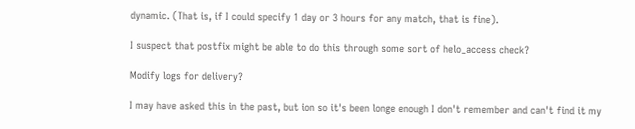dynamic. (That is, if I could specify 1 day or 3 hours for any match, that is fine).

I suspect that postfix might be able to do this through some sort of helo_access check?

Modify logs for delivery?

I may have asked this in the past, but ion so it's been longe enough I don't remember and can't find it my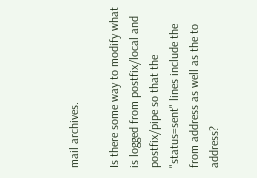mail archives.

Is there some way to modify what is logged from postfix/local and postfix/pipe so that the "status=sent" lines include the from address as well as the to address?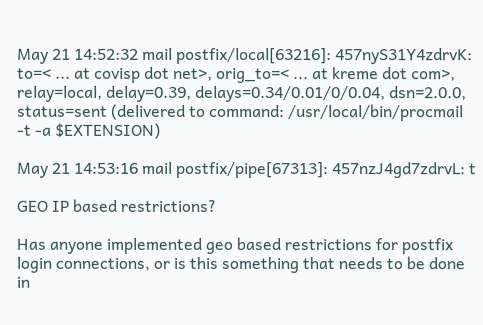May 21 14:52:32 mail postfix/local[63216]: 457nyS31Y4zdrvK: to=< ... at covisp dot net>, orig_to=< ... at kreme dot com>, relay=local, delay=0.39, delays=0.34/0.01/0/0.04, dsn=2.0.0, status=sent (delivered to command: /usr/local/bin/procmail -t -a $EXTENSION)

May 21 14:53:16 mail postfix/pipe[67313]: 457nzJ4gd7zdrvL: t

GEO IP based restrictions?

Has anyone implemented geo based restrictions for postfix login connections, or is this something that needs to be done in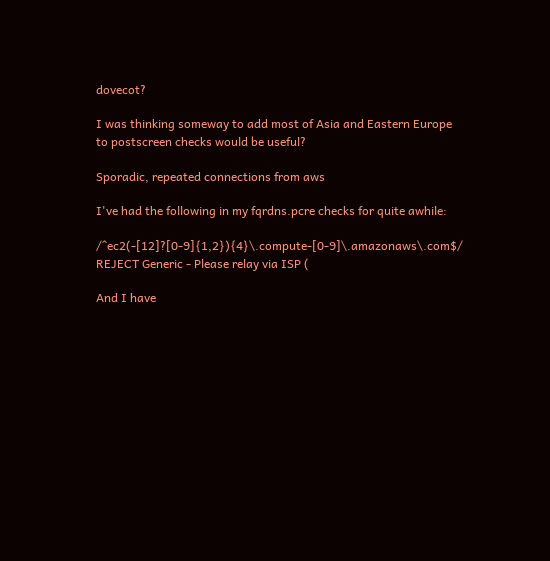dovecot?

I was thinking someway to add most of Asia and Eastern Europe to postscreen checks would be useful?

Sporadic, repeated connections from aws

I've had the following in my fqrdns.pcre checks for quite awhile:

/^ec2(-[12]?[0-9]{1,2}){4}\.compute-[0-9]\.amazonaws\.com$/ REJECT Generic - Please relay via ISP (

And I have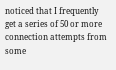noticed that I frequently get a series of 50 or more connection attempts from some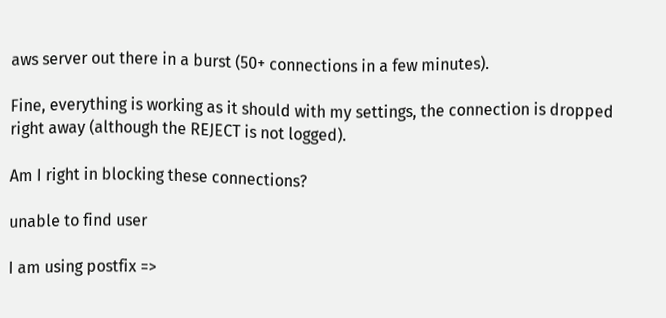aws server out there in a burst (50+ connections in a few minutes).

Fine, everything is working as it should with my settings, the connection is dropped right away (although the REJECT is not logged).

Am I right in blocking these connections?

unable to find user

I am using postfix =>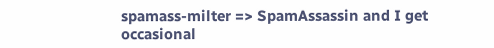spamass-milter => SpamAssassin and I get occasional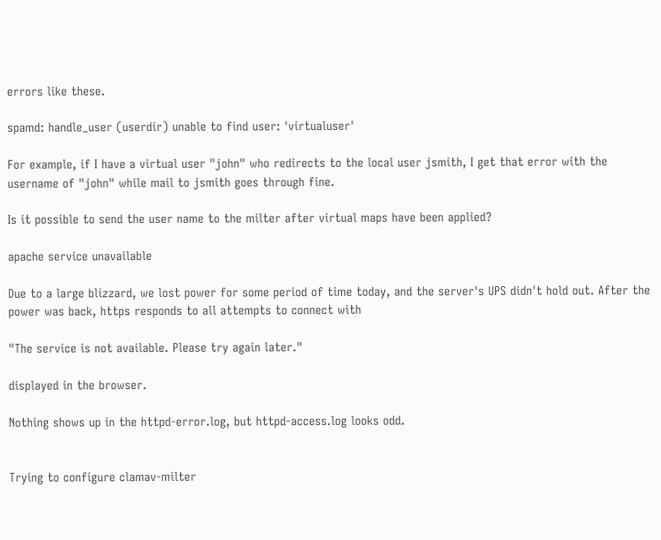errors like these.

spamd: handle_user (userdir) unable to find user: 'virtualuser'

For example, if I have a virtual user "john" who redirects to the local user jsmith, I get that error with the username of "john" while mail to jsmith goes through fine.

Is it possible to send the user name to the milter after virtual maps have been applied?

apache service unavailable

Due to a large blizzard, we lost power for some period of time today, and the server's UPS didn't hold out. After the power was back, https responds to all attempts to connect with

"The service is not available. Please try again later."

displayed in the browser.

Nothing shows up in the httpd-error.log, but httpd-access.log looks odd.


Trying to configure clamav-milter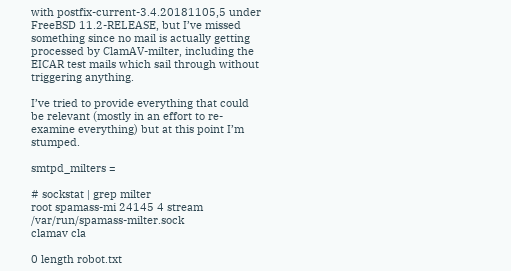with postfix-current-3.4.20181105,5 under FreeBSD 11.2-RELEASE, but I’ve missed something since no mail is actually getting processed by ClamAV-milter, including the EICAR test mails which sail through without triggering anything.

I’ve tried to provide everything that could be relevant (mostly in an effort to re-examine everything) but at this point I’m stumped.

smtpd_milters =

# sockstat | grep milter
root spamass-mi 24145 4 stream /var/run/spamass-milter.sock
clamav cla

0 length robot.txt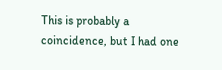This is probably a coincidence, but I had one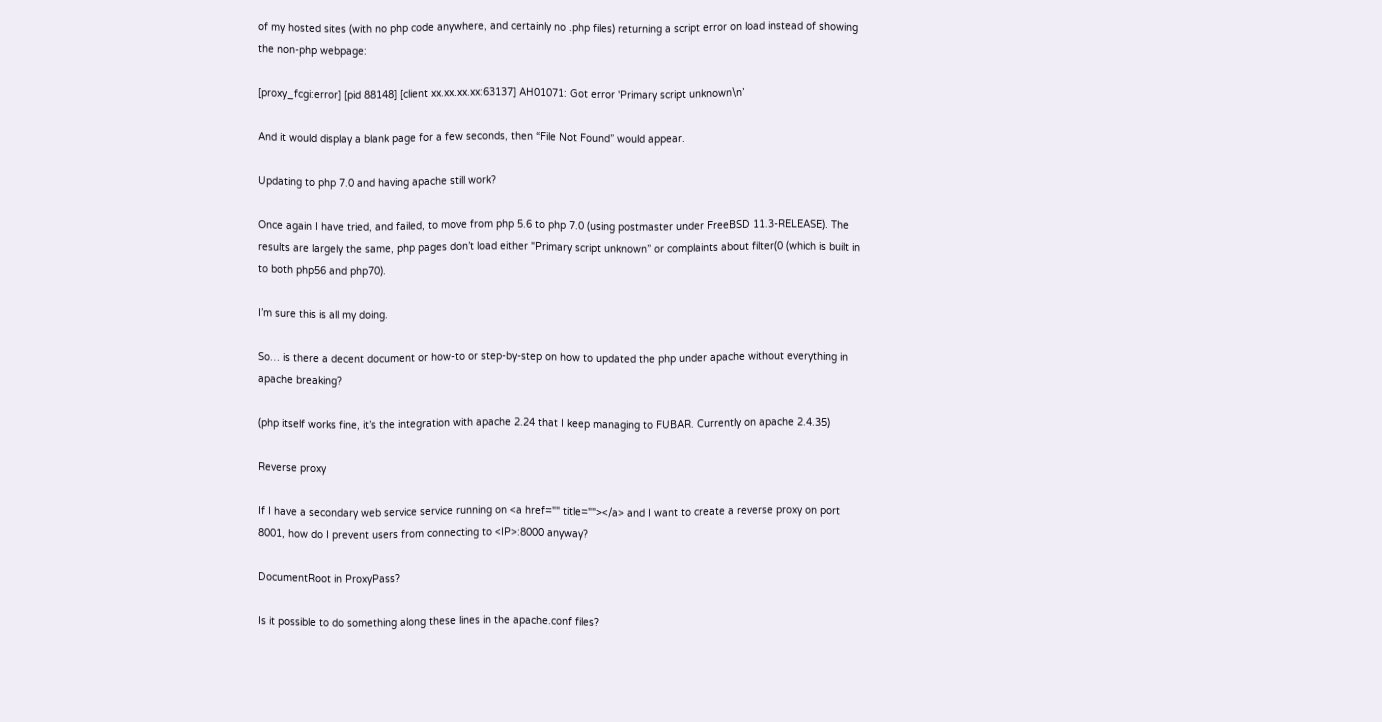of my hosted sites (with no php code anywhere, and certainly no .php files) returning a script error on load instead of showing the non-php webpage:

[proxy_fcgi:error] [pid 88148] [client xx.xx.xx.xx:63137] AH01071: Got error 'Primary script unknown\n’

And it would display a blank page for a few seconds, then “File Not Found” would appear.

Updating to php 7.0 and having apache still work?

Once again I have tried, and failed, to move from php 5.6 to php 7.0 (using postmaster under FreeBSD 11.3-RELEASE). The results are largely the same, php pages don’t load either "Primary script unknown” or complaints about filter(0 (which is built in to both php56 and php70).

I’m sure this is all my doing.

So… is there a decent document or how-to or step-by-step on how to updated the php under apache without everything in apache breaking?

(php itself works fine, it’s the integration with apache 2.24 that I keep managing to FUBAR. Currently on apache 2.4.35)

Reverse proxy

If I have a secondary web service service running on <a href="" title=""></a> and I want to create a reverse proxy on port 8001, how do I prevent users from connecting to <IP>:8000 anyway?

DocumentRoot in ProxyPass?

Is it possible to do something along these lines in the apache.conf files?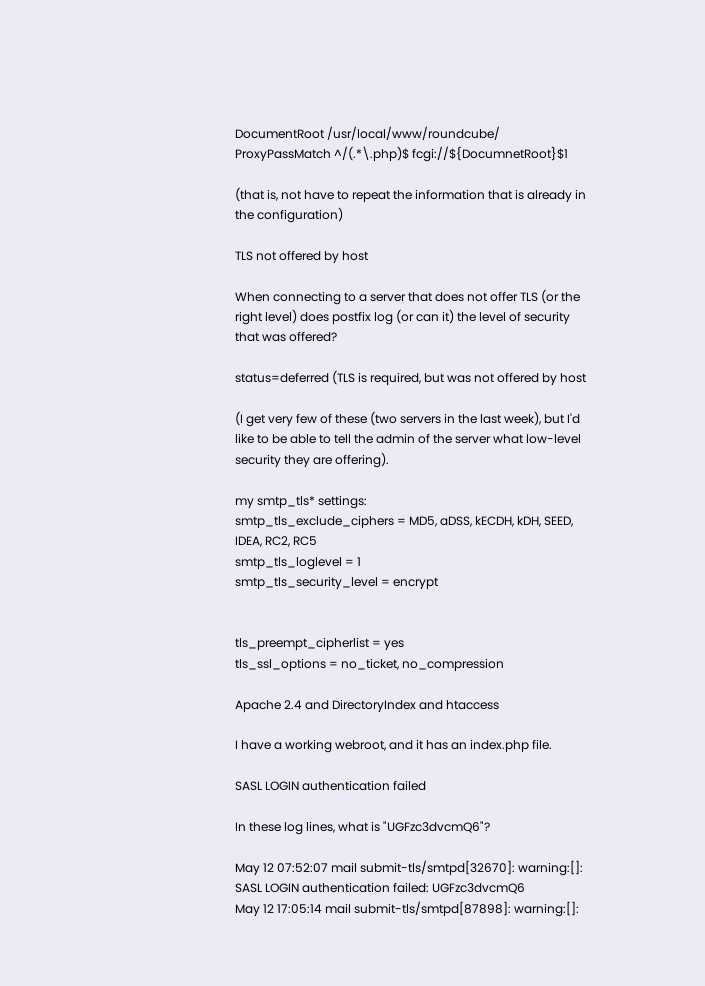DocumentRoot /usr/local/www/roundcube/
ProxyPassMatch ^/(.*\.php)$ fcgi://${DocumnetRoot}$1

(that is, not have to repeat the information that is already in the configuration)

TLS not offered by host

When connecting to a server that does not offer TLS (or the right level) does postfix log (or can it) the level of security that was offered?

status=deferred (TLS is required, but was not offered by host

(I get very few of these (two servers in the last week), but I'd like to be able to tell the admin of the server what low-level security they are offering).

my smtp_tls* settings:
smtp_tls_exclude_ciphers = MD5, aDSS, kECDH, kDH, SEED, IDEA, RC2, RC5
smtp_tls_loglevel = 1
smtp_tls_security_level = encrypt


tls_preempt_cipherlist = yes
tls_ssl_options = no_ticket, no_compression

Apache 2.4 and DirectoryIndex and htaccess

I have a working webroot, and it has an index.php file.

SASL LOGIN authentication failed

In these log lines, what is "UGFzc3dvcmQ6"?

May 12 07:52:07 mail submit-tls/smtpd[32670]: warning:[]: SASL LOGIN authentication failed: UGFzc3dvcmQ6
May 12 17:05:14 mail submit-tls/smtpd[87898]: warning:[]: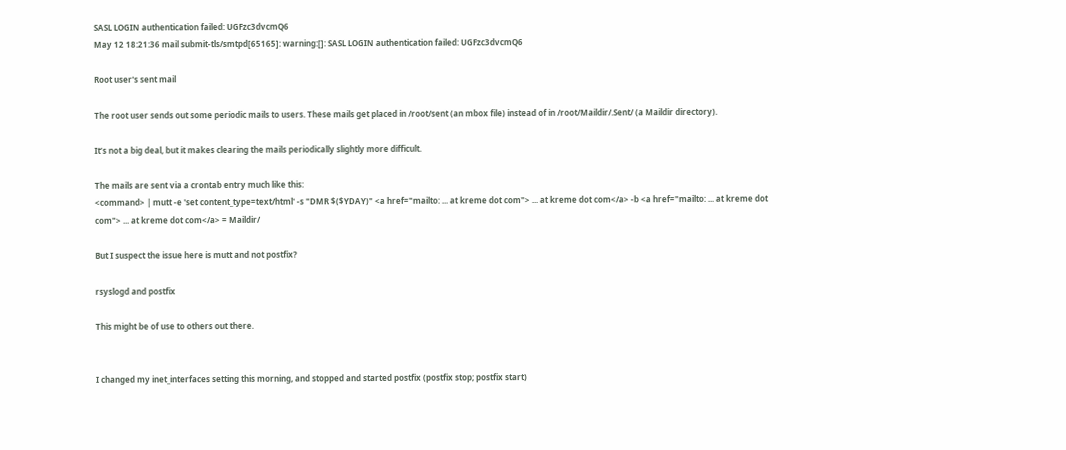SASL LOGIN authentication failed: UGFzc3dvcmQ6
May 12 18:21:36 mail submit-tls/smtpd[65165]: warning:[]: SASL LOGIN authentication failed: UGFzc3dvcmQ6

Root user's sent mail

The root user sends out some periodic mails to users. These mails get placed in /root/sent (an mbox file) instead of in /root/Maildir/.Sent/ (a Maildir directory).

It’s not a big deal, but it makes clearing the mails periodically slightly more difficult.

The mails are sent via a crontab entry much like this:
<command> | mutt -e 'set content_type=text/html' -s "DMR $($YDAY)" <a href="mailto: ... at kreme dot com"> ... at kreme dot com</a> -b <a href="mailto: ... at kreme dot com"> ... at kreme dot com</a> = Maildir/

But I suspect the issue here is mutt and not postfix?

rsyslogd and postfix

This might be of use to others out there.


I changed my inet_interfaces setting this morning, and stopped and started postfix (postfix stop; postfix start)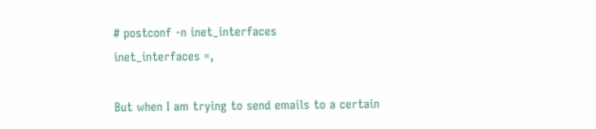# postconf -n inet_interfaces
inet_interfaces =,

But when I am trying to send emails to a certain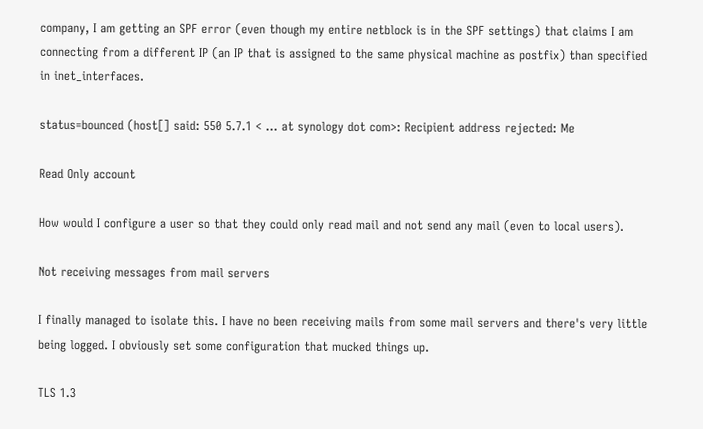company, I am getting an SPF error (even though my entire netblock is in the SPF settings) that claims I am connecting from a different IP (an IP that is assigned to the same physical machine as postfix) than specified in inet_interfaces.

status=bounced (host[] said: 550 5.7.1 < ... at synology dot com>: Recipient address rejected: Me

Read Only account

How would I configure a user so that they could only read mail and not send any mail (even to local users).

Not receiving messages from mail servers

I finally managed to isolate this. I have no been receiving mails from some mail servers and there's very little being logged. I obviously set some configuration that mucked things up.

TLS 1.3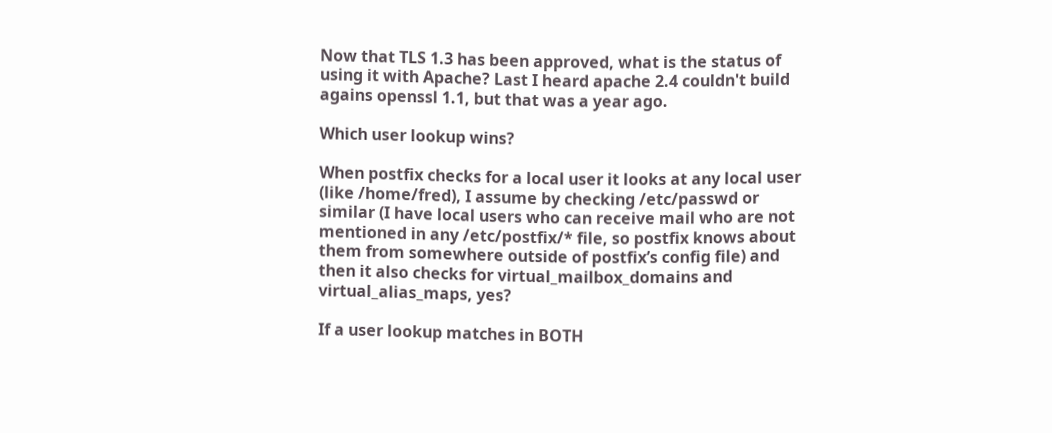Now that TLS 1.3 has been approved, what is the status of using it with Apache? Last I heard apache 2.4 couldn't build agains openssl 1.1, but that was a year ago.

Which user lookup wins?

When postfix checks for a local user it looks at any local user (like /home/fred), I assume by checking /etc/passwd or similar (I have local users who can receive mail who are not mentioned in any /etc/postfix/* file, so postfix knows about them from somewhere outside of postfix’s config file) and then it also checks for virtual_mailbox_domains and virtual_alias_maps, yes?

If a user lookup matches in BOTH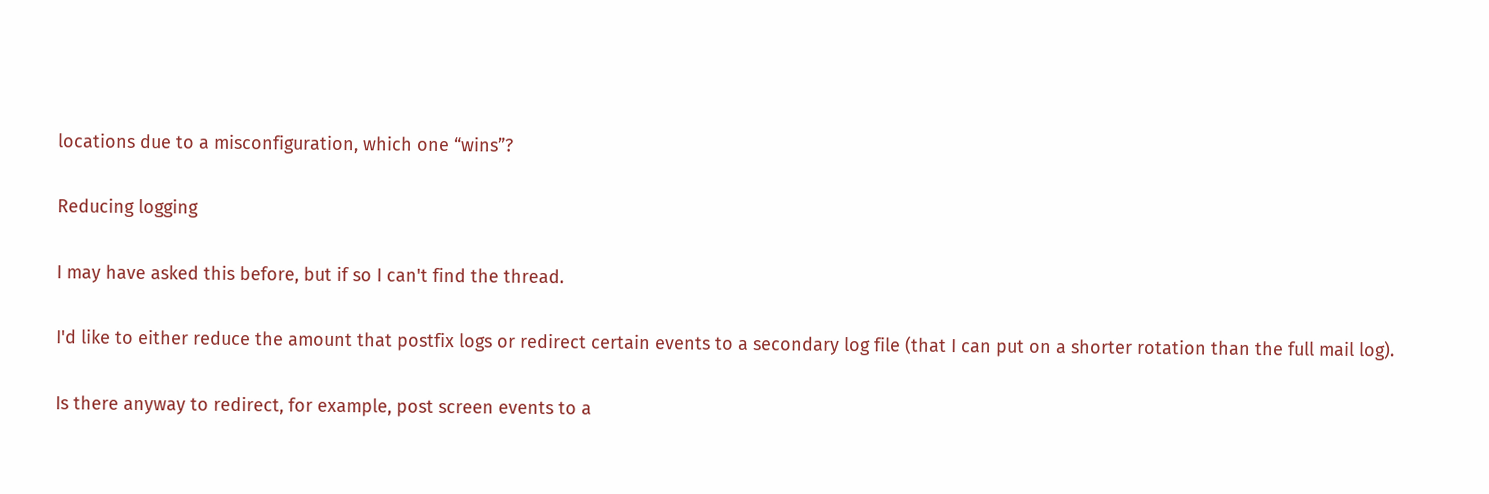locations due to a misconfiguration, which one “wins”?

Reducing logging

I may have asked this before, but if so I can't find the thread.

I'd like to either reduce the amount that postfix logs or redirect certain events to a secondary log file (that I can put on a shorter rotation than the full mail log).

Is there anyway to redirect, for example, post screen events to a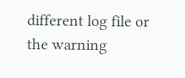different log file or the warning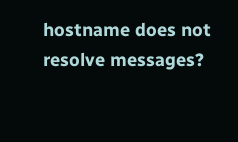hostname does not resolve messages?